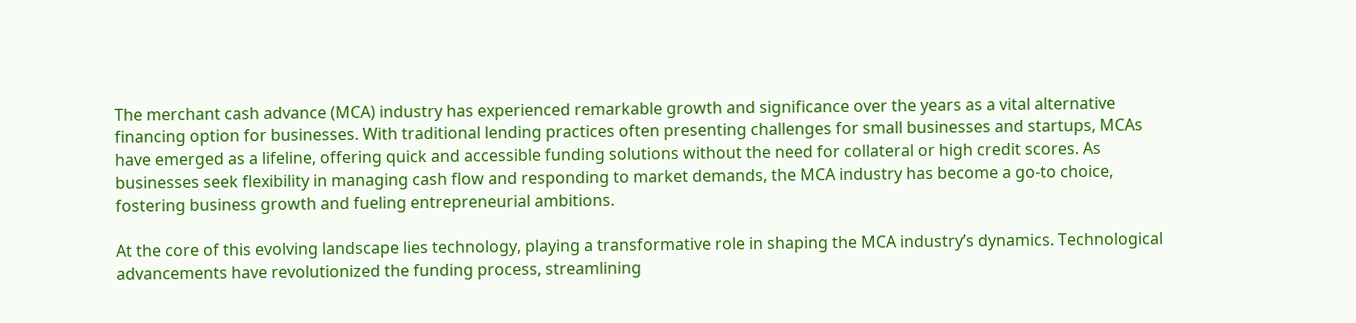The merchant cash advance (MCA) industry has experienced remarkable growth and significance over the years as a vital alternative financing option for businesses. With traditional lending practices often presenting challenges for small businesses and startups, MCAs have emerged as a lifeline, offering quick and accessible funding solutions without the need for collateral or high credit scores. As businesses seek flexibility in managing cash flow and responding to market demands, the MCA industry has become a go-to choice, fostering business growth and fueling entrepreneurial ambitions.

At the core of this evolving landscape lies technology, playing a transformative role in shaping the MCA industry’s dynamics. Technological advancements have revolutionized the funding process, streamlining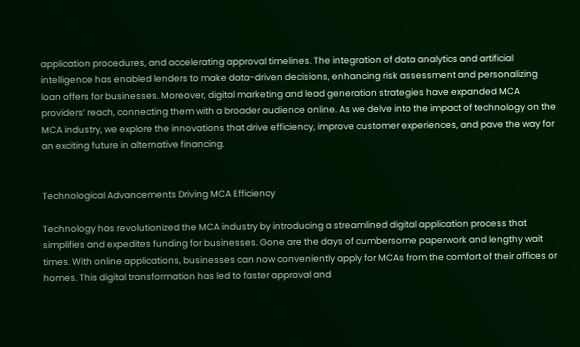application procedures, and accelerating approval timelines. The integration of data analytics and artificial intelligence has enabled lenders to make data-driven decisions, enhancing risk assessment and personalizing loan offers for businesses. Moreover, digital marketing and lead generation strategies have expanded MCA providers’ reach, connecting them with a broader audience online. As we delve into the impact of technology on the MCA industry, we explore the innovations that drive efficiency, improve customer experiences, and pave the way for an exciting future in alternative financing.


Technological Advancements Driving MCA Efficiency

Technology has revolutionized the MCA industry by introducing a streamlined digital application process that simplifies and expedites funding for businesses. Gone are the days of cumbersome paperwork and lengthy wait times. With online applications, businesses can now conveniently apply for MCAs from the comfort of their offices or homes. This digital transformation has led to faster approval and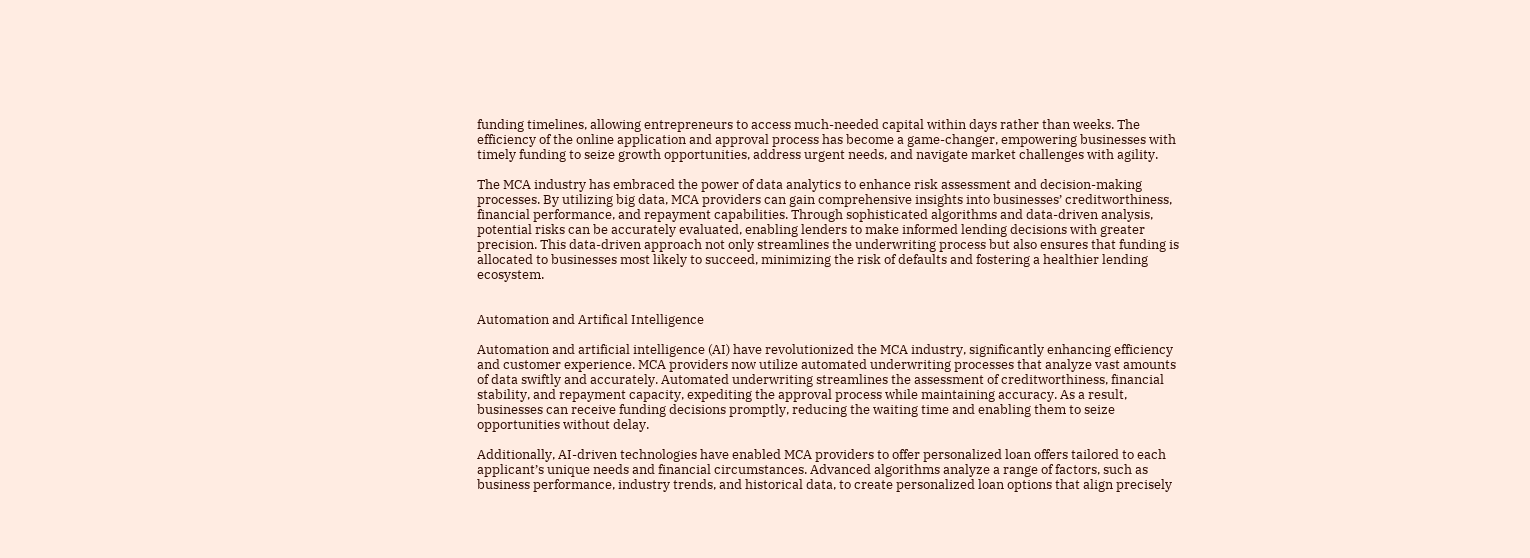funding timelines, allowing entrepreneurs to access much-needed capital within days rather than weeks. The efficiency of the online application and approval process has become a game-changer, empowering businesses with timely funding to seize growth opportunities, address urgent needs, and navigate market challenges with agility.

The MCA industry has embraced the power of data analytics to enhance risk assessment and decision-making processes. By utilizing big data, MCA providers can gain comprehensive insights into businesses’ creditworthiness, financial performance, and repayment capabilities. Through sophisticated algorithms and data-driven analysis, potential risks can be accurately evaluated, enabling lenders to make informed lending decisions with greater precision. This data-driven approach not only streamlines the underwriting process but also ensures that funding is allocated to businesses most likely to succeed, minimizing the risk of defaults and fostering a healthier lending ecosystem.


Automation and Artifical Intelligence

Automation and artificial intelligence (AI) have revolutionized the MCA industry, significantly enhancing efficiency and customer experience. MCA providers now utilize automated underwriting processes that analyze vast amounts of data swiftly and accurately. Automated underwriting streamlines the assessment of creditworthiness, financial stability, and repayment capacity, expediting the approval process while maintaining accuracy. As a result, businesses can receive funding decisions promptly, reducing the waiting time and enabling them to seize opportunities without delay.

Additionally, AI-driven technologies have enabled MCA providers to offer personalized loan offers tailored to each applicant’s unique needs and financial circumstances. Advanced algorithms analyze a range of factors, such as business performance, industry trends, and historical data, to create personalized loan options that align precisely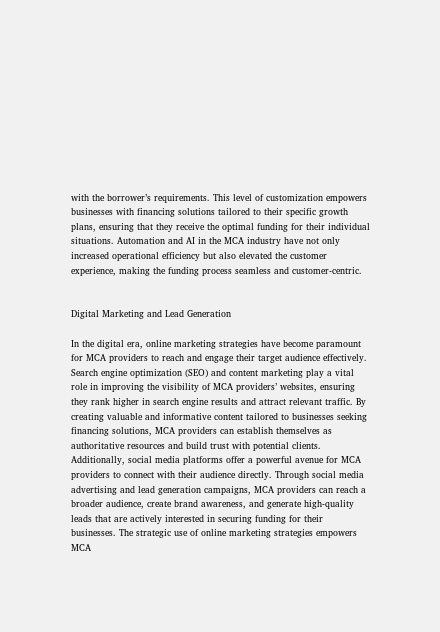with the borrower’s requirements. This level of customization empowers businesses with financing solutions tailored to their specific growth plans, ensuring that they receive the optimal funding for their individual situations. Automation and AI in the MCA industry have not only increased operational efficiency but also elevated the customer experience, making the funding process seamless and customer-centric.


Digital Marketing and Lead Generation

In the digital era, online marketing strategies have become paramount for MCA providers to reach and engage their target audience effectively. Search engine optimization (SEO) and content marketing play a vital role in improving the visibility of MCA providers’ websites, ensuring they rank higher in search engine results and attract relevant traffic. By creating valuable and informative content tailored to businesses seeking financing solutions, MCA providers can establish themselves as authoritative resources and build trust with potential clients. Additionally, social media platforms offer a powerful avenue for MCA providers to connect with their audience directly. Through social media advertising and lead generation campaigns, MCA providers can reach a broader audience, create brand awareness, and generate high-quality leads that are actively interested in securing funding for their businesses. The strategic use of online marketing strategies empowers MCA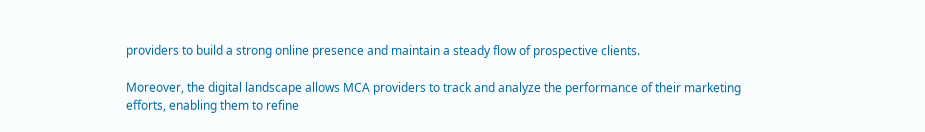providers to build a strong online presence and maintain a steady flow of prospective clients.

Moreover, the digital landscape allows MCA providers to track and analyze the performance of their marketing efforts, enabling them to refine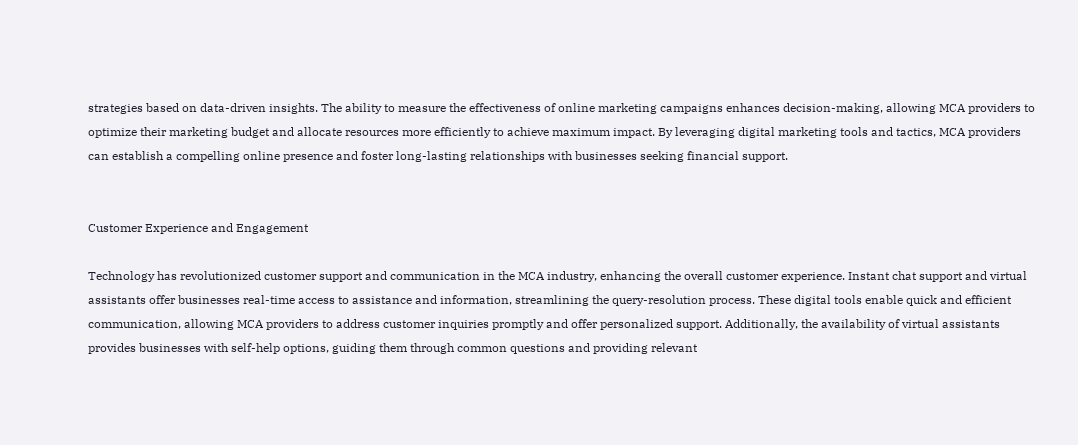strategies based on data-driven insights. The ability to measure the effectiveness of online marketing campaigns enhances decision-making, allowing MCA providers to optimize their marketing budget and allocate resources more efficiently to achieve maximum impact. By leveraging digital marketing tools and tactics, MCA providers can establish a compelling online presence and foster long-lasting relationships with businesses seeking financial support.


Customer Experience and Engagement

Technology has revolutionized customer support and communication in the MCA industry, enhancing the overall customer experience. Instant chat support and virtual assistants offer businesses real-time access to assistance and information, streamlining the query-resolution process. These digital tools enable quick and efficient communication, allowing MCA providers to address customer inquiries promptly and offer personalized support. Additionally, the availability of virtual assistants provides businesses with self-help options, guiding them through common questions and providing relevant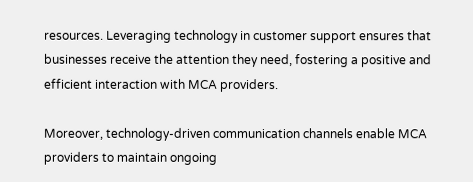resources. Leveraging technology in customer support ensures that businesses receive the attention they need, fostering a positive and efficient interaction with MCA providers.

Moreover, technology-driven communication channels enable MCA providers to maintain ongoing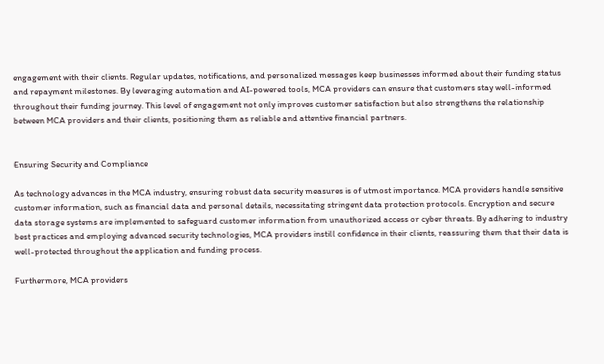engagement with their clients. Regular updates, notifications, and personalized messages keep businesses informed about their funding status and repayment milestones. By leveraging automation and AI-powered tools, MCA providers can ensure that customers stay well-informed throughout their funding journey. This level of engagement not only improves customer satisfaction but also strengthens the relationship between MCA providers and their clients, positioning them as reliable and attentive financial partners.


Ensuring Security and Compliance

As technology advances in the MCA industry, ensuring robust data security measures is of utmost importance. MCA providers handle sensitive customer information, such as financial data and personal details, necessitating stringent data protection protocols. Encryption and secure data storage systems are implemented to safeguard customer information from unauthorized access or cyber threats. By adhering to industry best practices and employing advanced security technologies, MCA providers instill confidence in their clients, reassuring them that their data is well-protected throughout the application and funding process.

Furthermore, MCA providers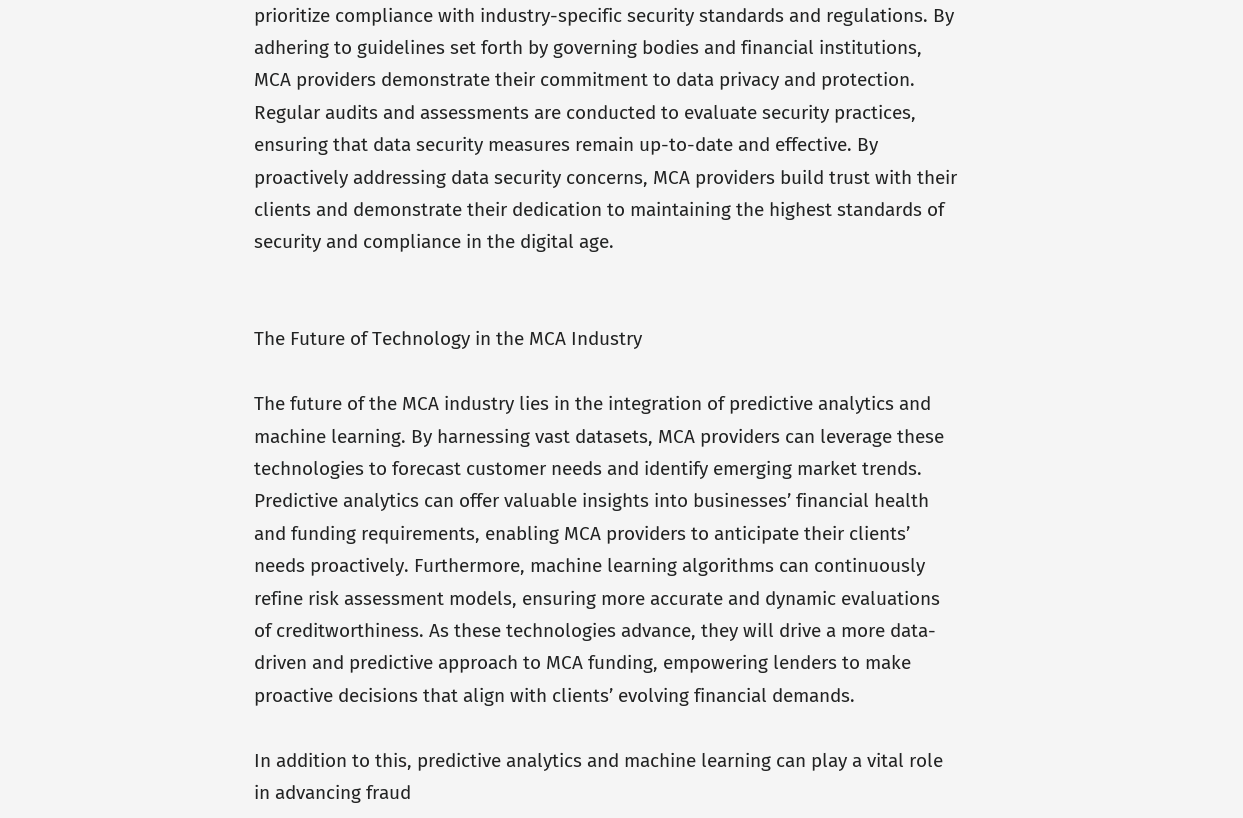prioritize compliance with industry-specific security standards and regulations. By adhering to guidelines set forth by governing bodies and financial institutions, MCA providers demonstrate their commitment to data privacy and protection. Regular audits and assessments are conducted to evaluate security practices, ensuring that data security measures remain up-to-date and effective. By proactively addressing data security concerns, MCA providers build trust with their clients and demonstrate their dedication to maintaining the highest standards of security and compliance in the digital age.


The Future of Technology in the MCA Industry

The future of the MCA industry lies in the integration of predictive analytics and machine learning. By harnessing vast datasets, MCA providers can leverage these technologies to forecast customer needs and identify emerging market trends. Predictive analytics can offer valuable insights into businesses’ financial health and funding requirements, enabling MCA providers to anticipate their clients’ needs proactively. Furthermore, machine learning algorithms can continuously refine risk assessment models, ensuring more accurate and dynamic evaluations of creditworthiness. As these technologies advance, they will drive a more data-driven and predictive approach to MCA funding, empowering lenders to make proactive decisions that align with clients’ evolving financial demands.

In addition to this, predictive analytics and machine learning can play a vital role in advancing fraud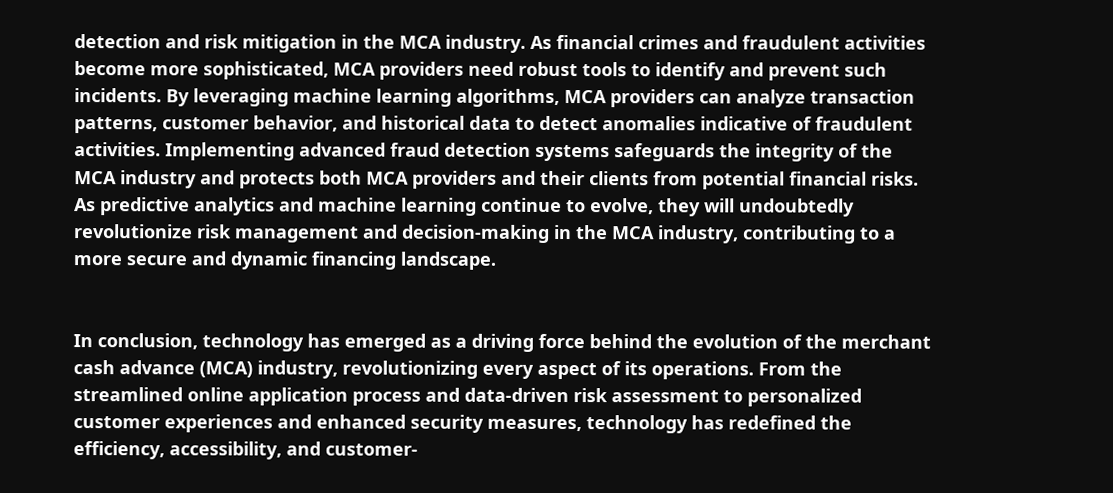detection and risk mitigation in the MCA industry. As financial crimes and fraudulent activities become more sophisticated, MCA providers need robust tools to identify and prevent such incidents. By leveraging machine learning algorithms, MCA providers can analyze transaction patterns, customer behavior, and historical data to detect anomalies indicative of fraudulent activities. Implementing advanced fraud detection systems safeguards the integrity of the MCA industry and protects both MCA providers and their clients from potential financial risks. As predictive analytics and machine learning continue to evolve, they will undoubtedly revolutionize risk management and decision-making in the MCA industry, contributing to a more secure and dynamic financing landscape.


In conclusion, technology has emerged as a driving force behind the evolution of the merchant cash advance (MCA) industry, revolutionizing every aspect of its operations. From the streamlined online application process and data-driven risk assessment to personalized customer experiences and enhanced security measures, technology has redefined the efficiency, accessibility, and customer-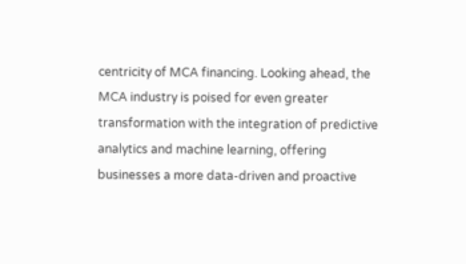centricity of MCA financing. Looking ahead, the MCA industry is poised for even greater transformation with the integration of predictive analytics and machine learning, offering businesses a more data-driven and proactive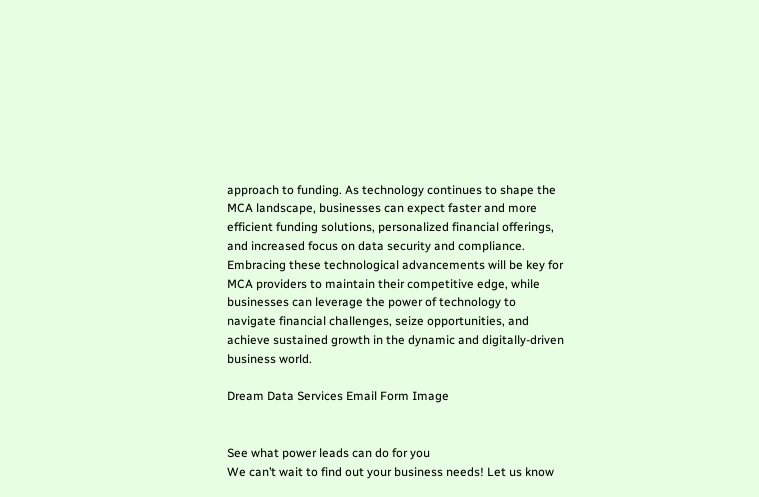approach to funding. As technology continues to shape the MCA landscape, businesses can expect faster and more efficient funding solutions, personalized financial offerings, and increased focus on data security and compliance. Embracing these technological advancements will be key for MCA providers to maintain their competitive edge, while businesses can leverage the power of technology to navigate financial challenges, seize opportunities, and achieve sustained growth in the dynamic and digitally-driven business world.

Dream Data Services Email Form Image


See what power leads can do for you
We can’t wait to find out your business needs! Let us know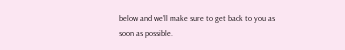below and we’ll make sure to get back to you as soon as possible.